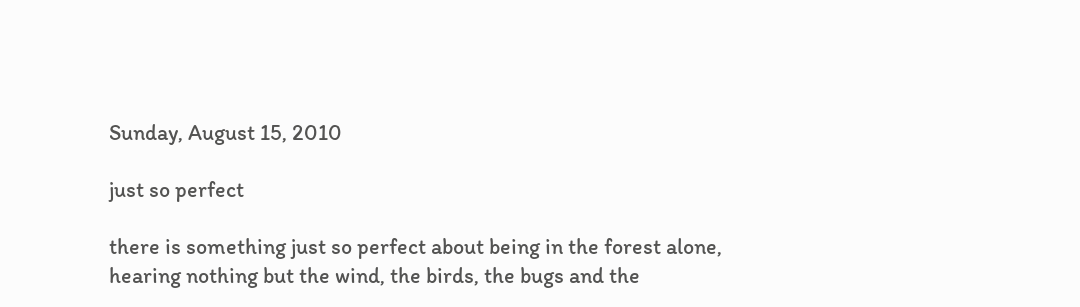Sunday, August 15, 2010

just so perfect

there is something just so perfect about being in the forest alone,
hearing nothing but the wind, the birds, the bugs and the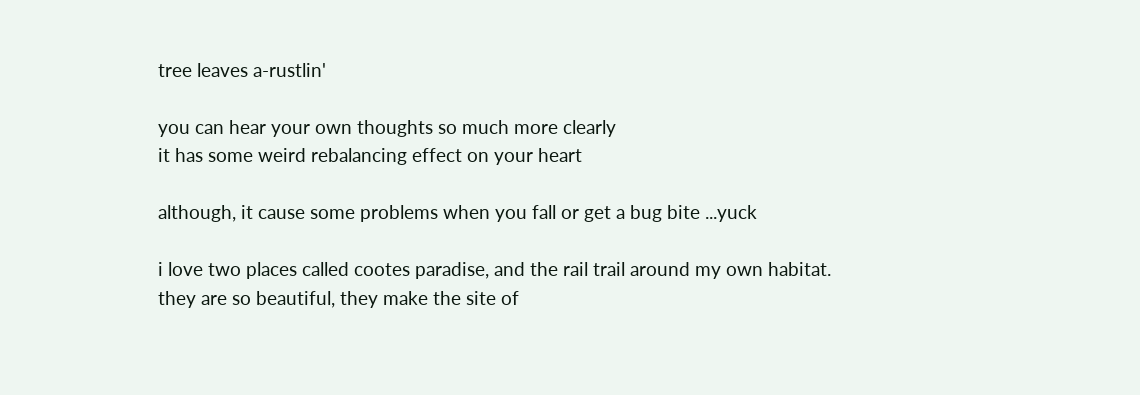tree leaves a-rustlin'

you can hear your own thoughts so much more clearly
it has some weird rebalancing effect on your heart

although, it cause some problems when you fall or get a bug bite ...yuck

i love two places called cootes paradise, and the rail trail around my own habitat.
they are so beautiful, they make the site of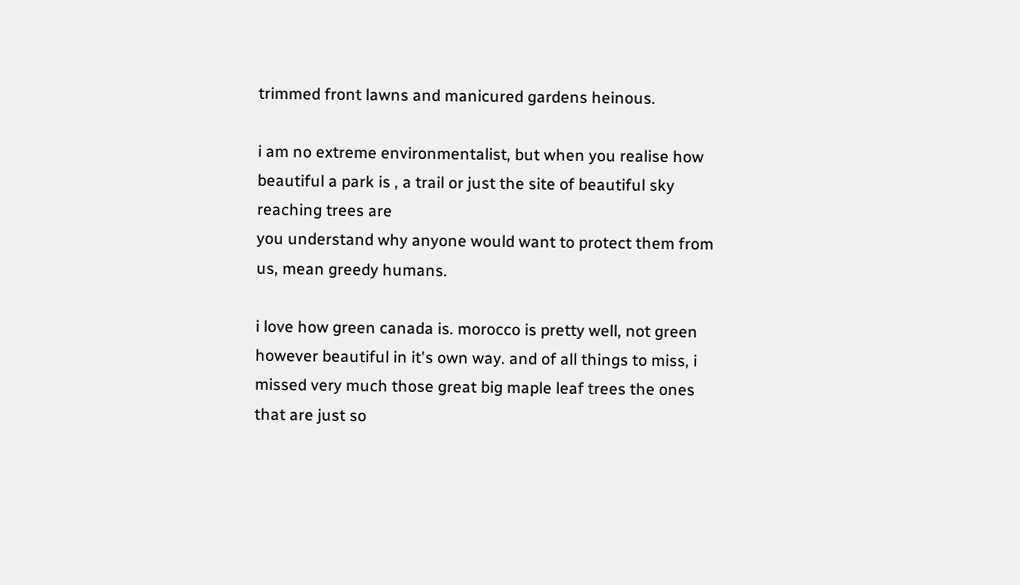trimmed front lawns and manicured gardens heinous.

i am no extreme environmentalist, but when you realise how beautiful a park is , a trail or just the site of beautiful sky reaching trees are
you understand why anyone would want to protect them from us, mean greedy humans.

i love how green canada is. morocco is pretty well, not green however beautiful in it's own way. and of all things to miss, i missed very much those great big maple leaf trees the ones that are just so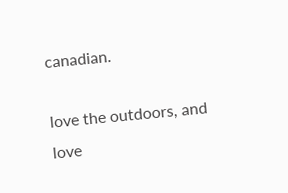canadian.

love the outdoors, and love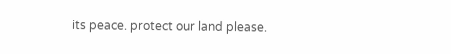its peace. protect our land please.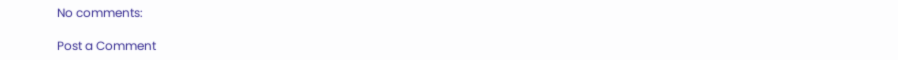No comments:

Post a Comment